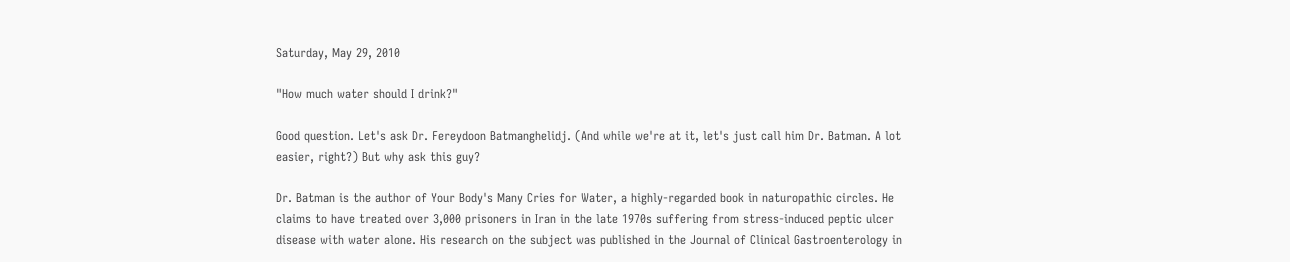Saturday, May 29, 2010

"How much water should I drink?"

Good question. Let's ask Dr. Fereydoon Batmanghelidj. (And while we're at it, let's just call him Dr. Batman. A lot easier, right?) But why ask this guy?

Dr. Batman is the author of Your Body's Many Cries for Water, a highly-regarded book in naturopathic circles. He claims to have treated over 3,000 prisoners in Iran in the late 1970s suffering from stress-induced peptic ulcer disease with water alone. His research on the subject was published in the Journal of Clinical Gastroenterology in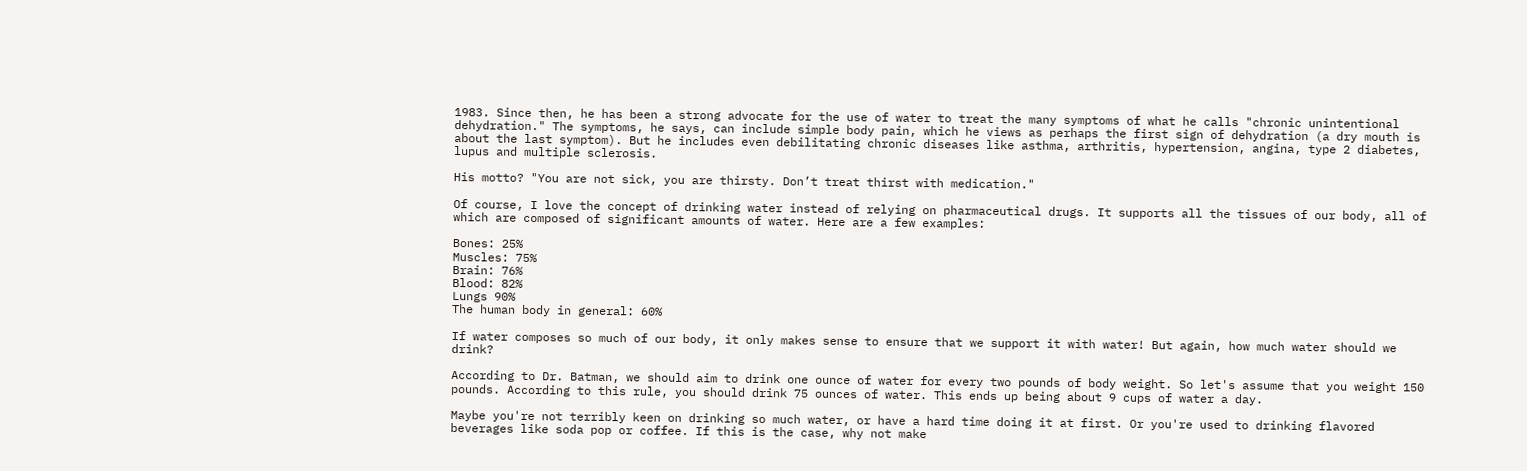1983. Since then, he has been a strong advocate for the use of water to treat the many symptoms of what he calls "chronic unintentional dehydration." The symptoms, he says, can include simple body pain, which he views as perhaps the first sign of dehydration (a dry mouth is about the last symptom). But he includes even debilitating chronic diseases like asthma, arthritis, hypertension, angina, type 2 diabetes, lupus and multiple sclerosis.

His motto? "You are not sick, you are thirsty. Don’t treat thirst with medication."

Of course, I love the concept of drinking water instead of relying on pharmaceutical drugs. It supports all the tissues of our body, all of which are composed of significant amounts of water. Here are a few examples:

Bones: 25%
Muscles: 75%
Brain: 76%
Blood: 82%
Lungs 90%
The human body in general: 60%

If water composes so much of our body, it only makes sense to ensure that we support it with water! But again, how much water should we drink?

According to Dr. Batman, we should aim to drink one ounce of water for every two pounds of body weight. So let's assume that you weight 150 pounds. According to this rule, you should drink 75 ounces of water. This ends up being about 9 cups of water a day.

Maybe you're not terribly keen on drinking so much water, or have a hard time doing it at first. Or you're used to drinking flavored beverages like soda pop or coffee. If this is the case, why not make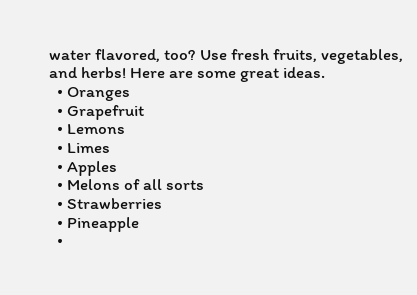water flavored, too? Use fresh fruits, vegetables, and herbs! Here are some great ideas.
  • Oranges
  • Grapefruit
  • Lemons
  • Limes
  • Apples
  • Melons of all sorts
  • Strawberries
  • Pineapple
  •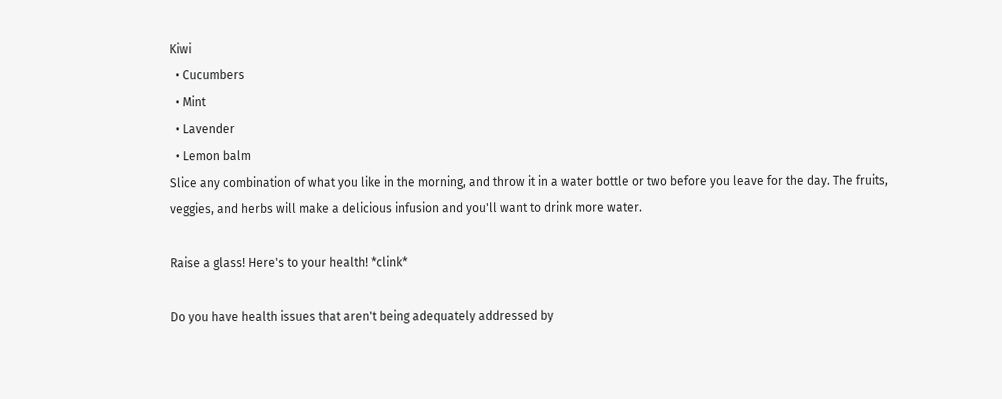Kiwi
  • Cucumbers
  • Mint
  • Lavender
  • Lemon balm
Slice any combination of what you like in the morning, and throw it in a water bottle or two before you leave for the day. The fruits, veggies, and herbs will make a delicious infusion and you'll want to drink more water.

Raise a glass! Here's to your health! *clink*

Do you have health issues that aren't being adequately addressed by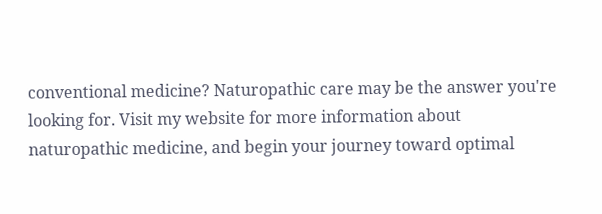conventional medicine? Naturopathic care may be the answer you're looking for. Visit my website for more information about naturopathic medicine, and begin your journey toward optimal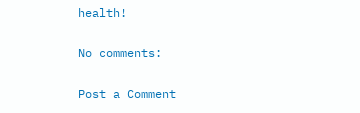health!

No comments:

Post a Comment